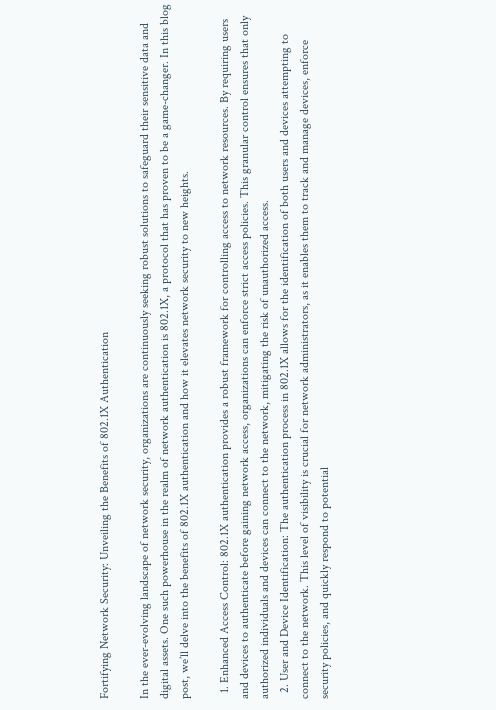Fortifying Network Security: Unveiling the Benefits of 802.1X Authentication

In the ever-evolving landscape of network security, organizations are continuously seeking robust solutions to safeguard their sensitive data and digital assets. One such powerhouse in the realm of network authentication is 802.1X, a protocol that has proven to be a game-changer. In this blog post, we’ll delve into the benefits of 802.1X authentication and how it elevates network security to new heights.

  1. Enhanced Access Control: 802.1X authentication provides a robust framework for controlling access to network resources. By requiring users and devices to authenticate before gaining network access, organizations can enforce strict access policies. This granular control ensures that only authorized individuals and devices can connect to the network, mitigating the risk of unauthorized access.
  2. User and Device Identification: The authentication process in 802.1X allows for the identification of both users and devices attempting to connect to the network. This level of visibility is crucial for network administrators, as it enables them to track and manage devices, enforce security policies, and quickly respond to potential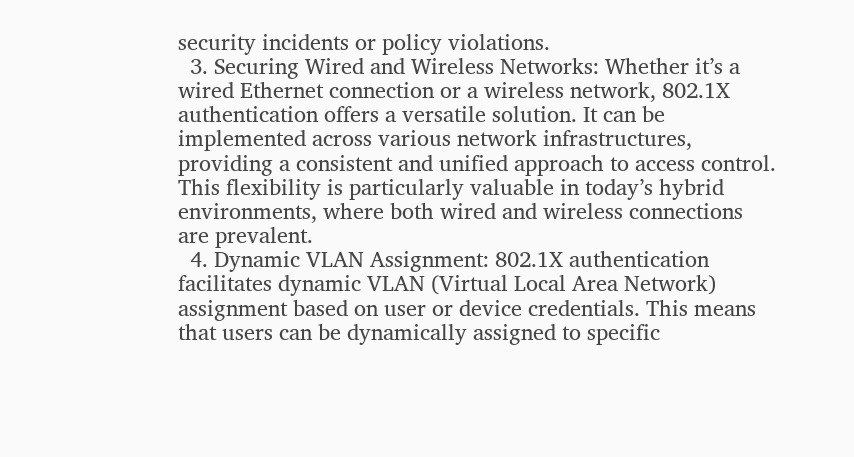security incidents or policy violations.
  3. Securing Wired and Wireless Networks: Whether it’s a wired Ethernet connection or a wireless network, 802.1X authentication offers a versatile solution. It can be implemented across various network infrastructures, providing a consistent and unified approach to access control. This flexibility is particularly valuable in today’s hybrid environments, where both wired and wireless connections are prevalent.
  4. Dynamic VLAN Assignment: 802.1X authentication facilitates dynamic VLAN (Virtual Local Area Network) assignment based on user or device credentials. This means that users can be dynamically assigned to specific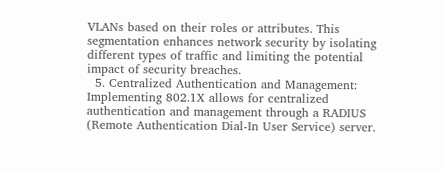VLANs based on their roles or attributes. This segmentation enhances network security by isolating different types of traffic and limiting the potential impact of security breaches.
  5. Centralized Authentication and Management: Implementing 802.1X allows for centralized authentication and management through a RADIUS (Remote Authentication Dial-In User Service) server.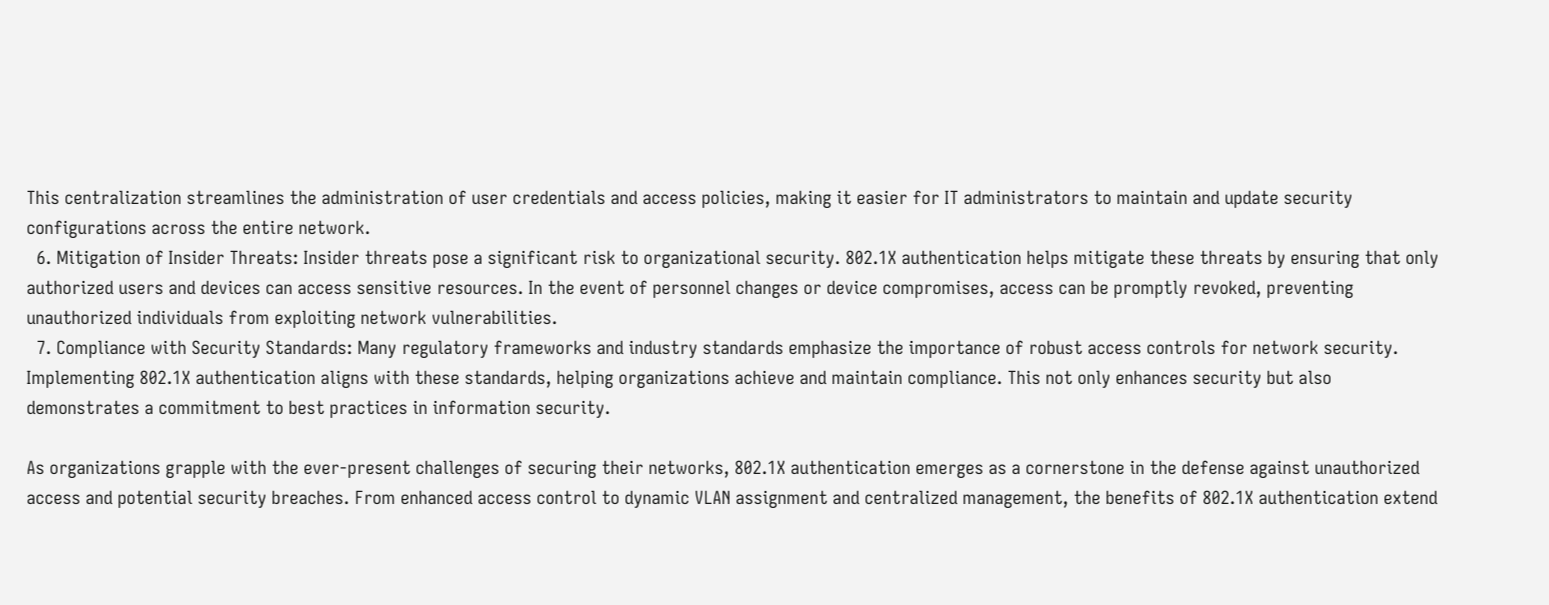This centralization streamlines the administration of user credentials and access policies, making it easier for IT administrators to maintain and update security configurations across the entire network.
  6. Mitigation of Insider Threats: Insider threats pose a significant risk to organizational security. 802.1X authentication helps mitigate these threats by ensuring that only authorized users and devices can access sensitive resources. In the event of personnel changes or device compromises, access can be promptly revoked, preventing unauthorized individuals from exploiting network vulnerabilities.
  7. Compliance with Security Standards: Many regulatory frameworks and industry standards emphasize the importance of robust access controls for network security. Implementing 802.1X authentication aligns with these standards, helping organizations achieve and maintain compliance. This not only enhances security but also demonstrates a commitment to best practices in information security.

As organizations grapple with the ever-present challenges of securing their networks, 802.1X authentication emerges as a cornerstone in the defense against unauthorized access and potential security breaches. From enhanced access control to dynamic VLAN assignment and centralized management, the benefits of 802.1X authentication extend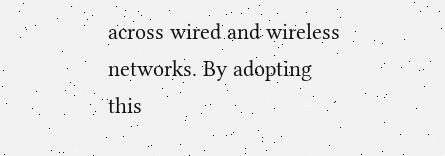across wired and wireless networks. By adopting this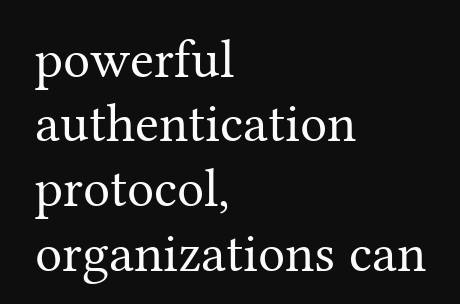powerful authentication protocol, organizations can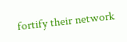fortify their network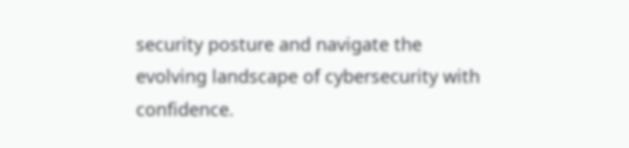security posture and navigate the evolving landscape of cybersecurity with confidence.